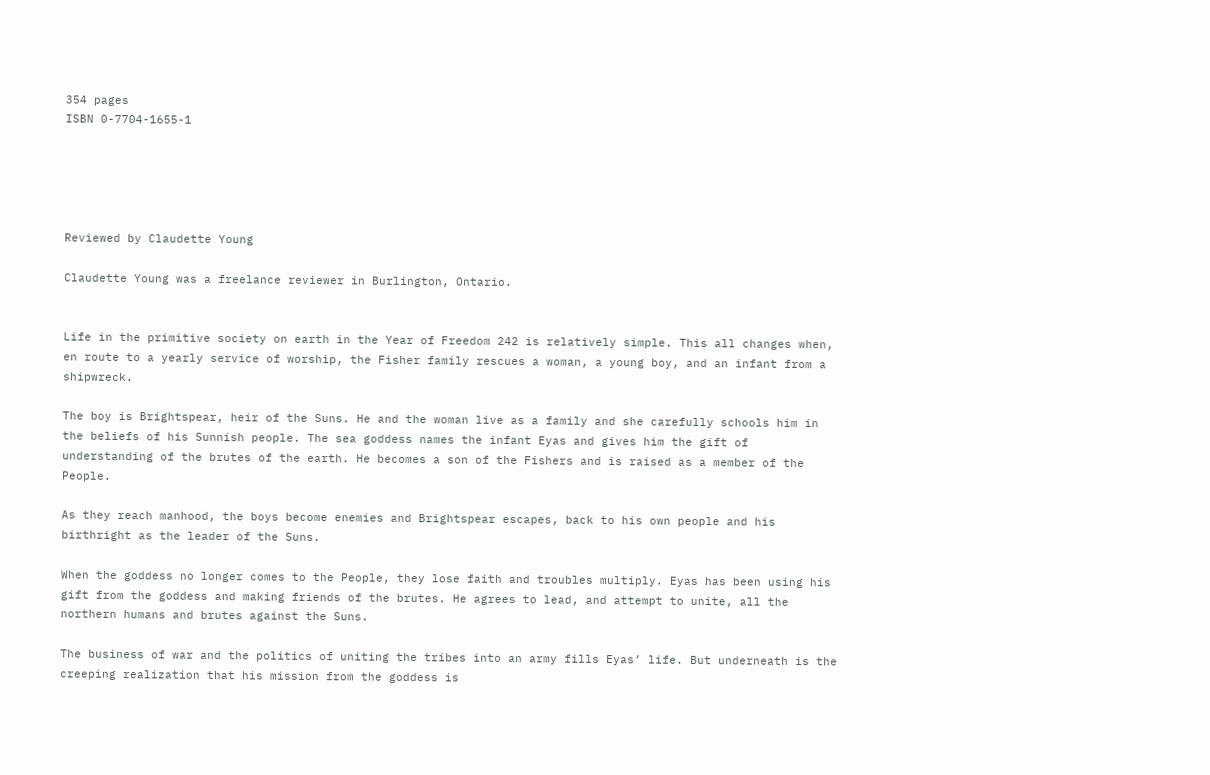354 pages
ISBN 0-7704-1655-1





Reviewed by Claudette Young

Claudette Young was a freelance reviewer in Burlington, Ontario.


Life in the primitive society on earth in the Year of Freedom 242 is relatively simple. This all changes when, en route to a yearly service of worship, the Fisher family rescues a woman, a young boy, and an infant from a shipwreck.

The boy is Brightspear, heir of the Suns. He and the woman live as a family and she carefully schools him in the beliefs of his Sunnish people. The sea goddess names the infant Eyas and gives him the gift of understanding of the brutes of the earth. He becomes a son of the Fishers and is raised as a member of the People.

As they reach manhood, the boys become enemies and Brightspear escapes, back to his own people and his birthright as the leader of the Suns.

When the goddess no longer comes to the People, they lose faith and troubles multiply. Eyas has been using his gift from the goddess and making friends of the brutes. He agrees to lead, and attempt to unite, all the northern humans and brutes against the Suns.

The business of war and the politics of uniting the tribes into an army fills Eyas’ life. But underneath is the creeping realization that his mission from the goddess is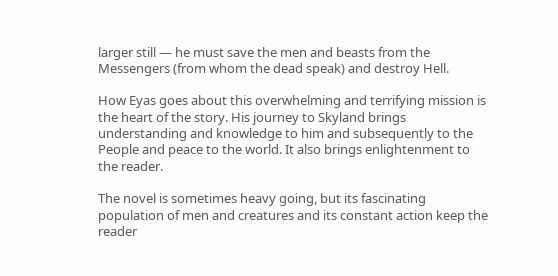larger still — he must save the men and beasts from the Messengers (from whom the dead speak) and destroy Hell.

How Eyas goes about this overwhelming and terrifying mission is the heart of the story. His journey to Skyland brings understanding and knowledge to him and subsequently to the People and peace to the world. It also brings enlightenment to the reader.

The novel is sometimes heavy going, but its fascinating population of men and creatures and its constant action keep the reader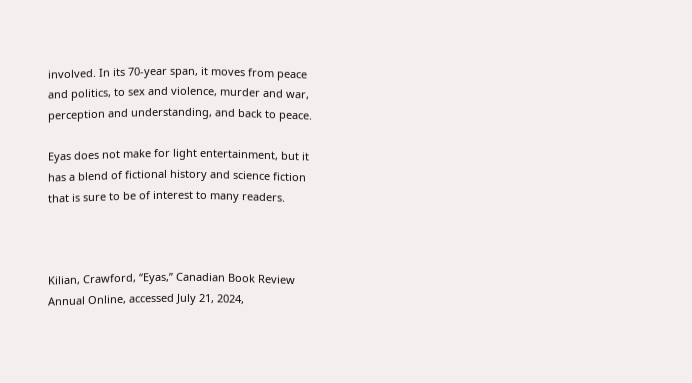involved. In its 70-year span, it moves from peace and politics, to sex and violence, murder and war, perception and understanding, and back to peace.

Eyas does not make for light entertainment, but it has a blend of fictional history and science fiction that is sure to be of interest to many readers.



Kilian, Crawford, “Eyas,” Canadian Book Review Annual Online, accessed July 21, 2024,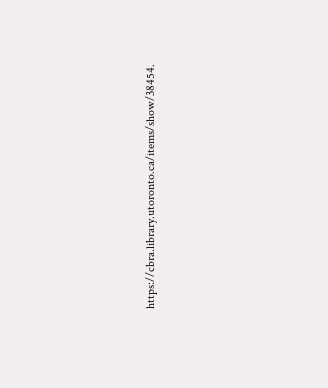https://cbra.library.utoronto.ca/items/show/38454.